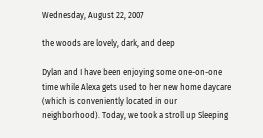Wednesday, August 22, 2007

the woods are lovely, dark, and deep

Dylan and I have been enjoying some one-on-one time while Alexa gets used to her new home daycare (which is conveniently located in our neighborhood). Today, we took a stroll up Sleeping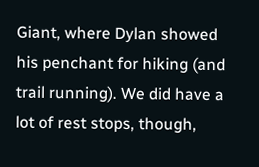Giant, where Dylan showed his penchant for hiking (and trail running). We did have a lot of rest stops, though,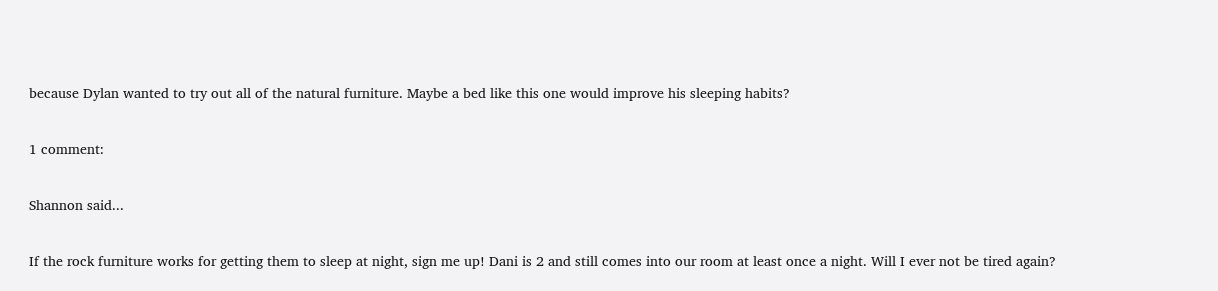because Dylan wanted to try out all of the natural furniture. Maybe a bed like this one would improve his sleeping habits?

1 comment:

Shannon said...

If the rock furniture works for getting them to sleep at night, sign me up! Dani is 2 and still comes into our room at least once a night. Will I ever not be tired again?